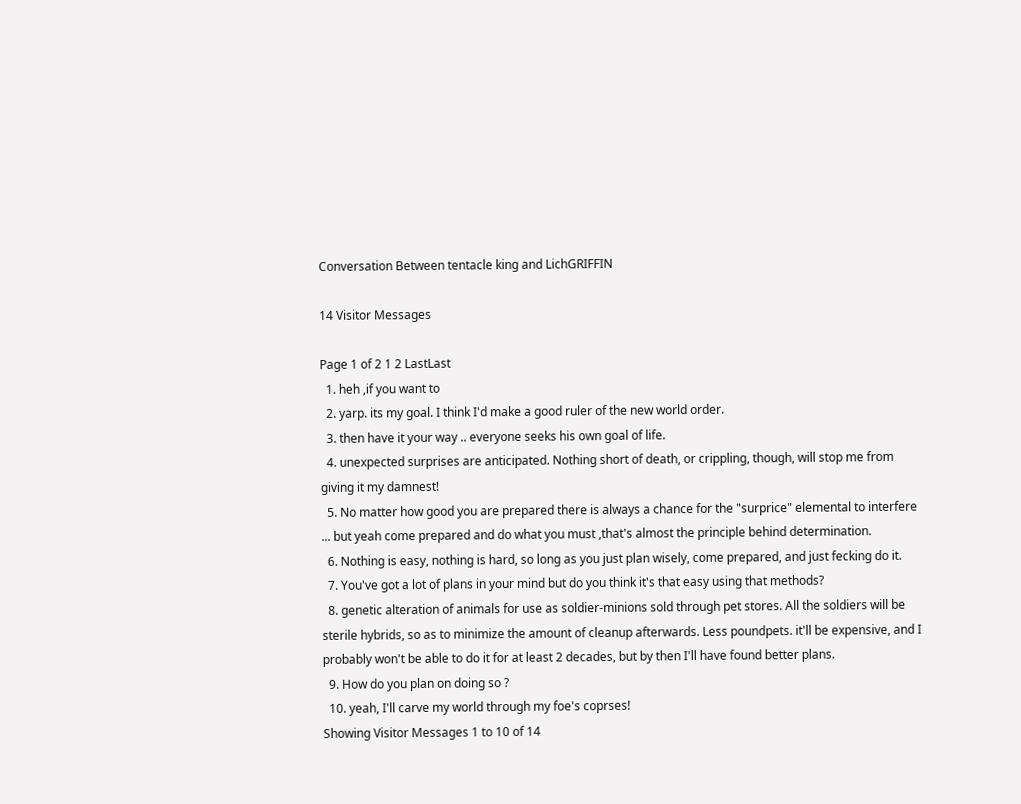Conversation Between tentacle king and LichGRIFFIN

14 Visitor Messages

Page 1 of 2 1 2 LastLast
  1. heh ,if you want to
  2. yarp. its my goal. I think I'd make a good ruler of the new world order.
  3. then have it your way .. everyone seeks his own goal of life.
  4. unexpected surprises are anticipated. Nothing short of death, or crippling, though, will stop me from giving it my damnest!
  5. No matter how good you are prepared there is always a chance for the "surprice" elemental to interfere ... but yeah come prepared and do what you must ,that's almost the principle behind determination.
  6. Nothing is easy, nothing is hard, so long as you just plan wisely, come prepared, and just fecking do it.
  7. You've got a lot of plans in your mind but do you think it's that easy using that methods?
  8. genetic alteration of animals for use as soldier-minions sold through pet stores. All the soldiers will be sterile hybrids, so as to minimize the amount of cleanup afterwards. Less poundpets. it'll be expensive, and I probably won't be able to do it for at least 2 decades, but by then I'll have found better plans.
  9. How do you plan on doing so ?
  10. yeah, I'll carve my world through my foe's coprses!
Showing Visitor Messages 1 to 10 of 14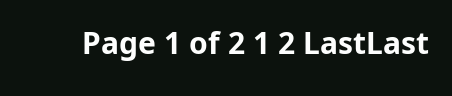Page 1 of 2 1 2 LastLast